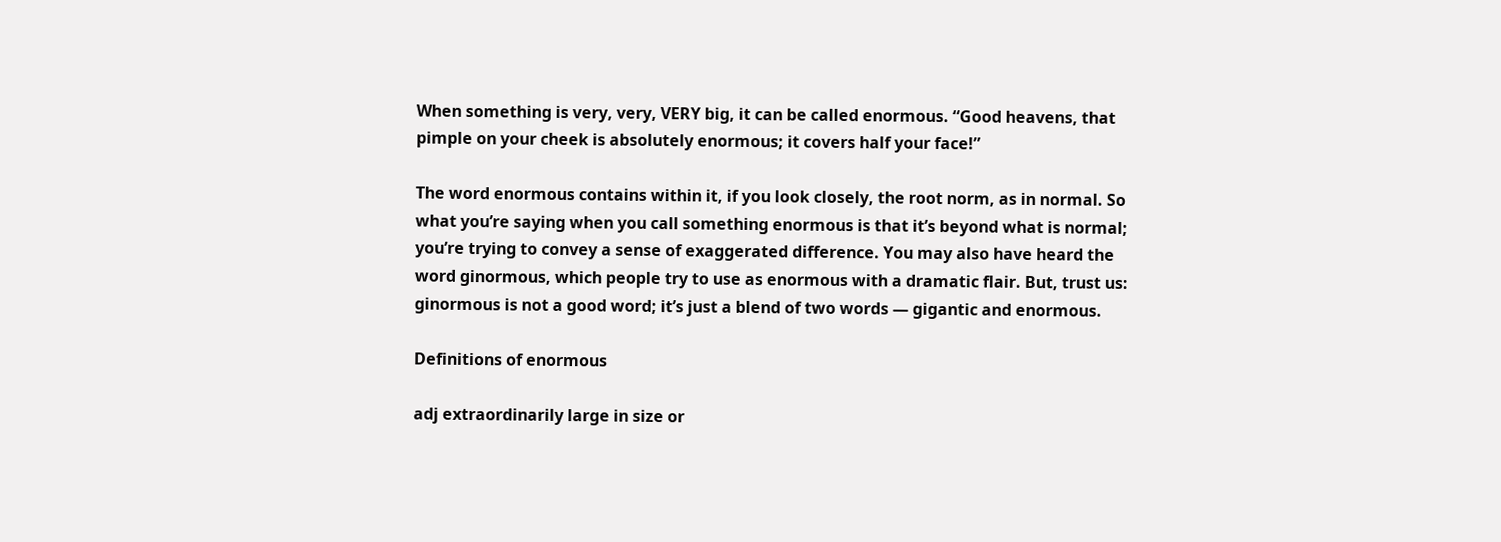When something is very, very, VERY big, it can be called enormous. “Good heavens, that pimple on your cheek is absolutely enormous; it covers half your face!”

The word enormous contains within it, if you look closely, the root norm, as in normal. So what you’re saying when you call something enormous is that it’s beyond what is normal; you’re trying to convey a sense of exaggerated difference. You may also have heard the word ginormous, which people try to use as enormous with a dramatic flair. But, trust us: ginormous is not a good word; it’s just a blend of two words — gigantic and enormous.

Definitions of enormous

adj extraordinarily large in size or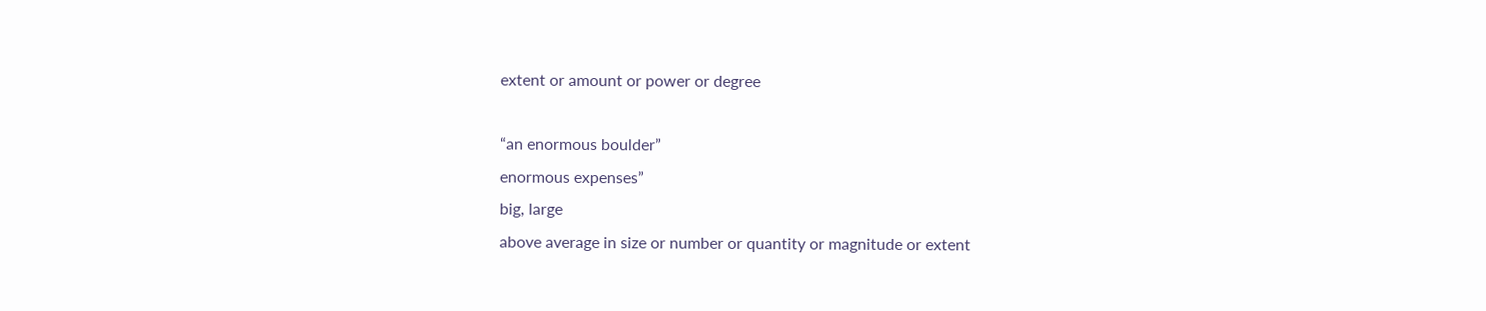extent or amount or power or degree

“an enormous boulder”
enormous expenses”
big, large
above average in size or number or quantity or magnitude or extent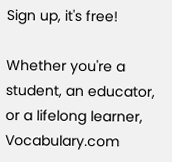Sign up, it's free!

Whether you're a student, an educator, or a lifelong learner, Vocabulary.com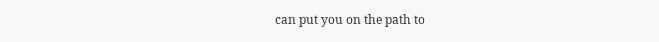can put you on the path to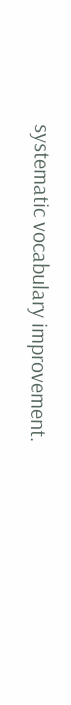systematic vocabulary improvement.